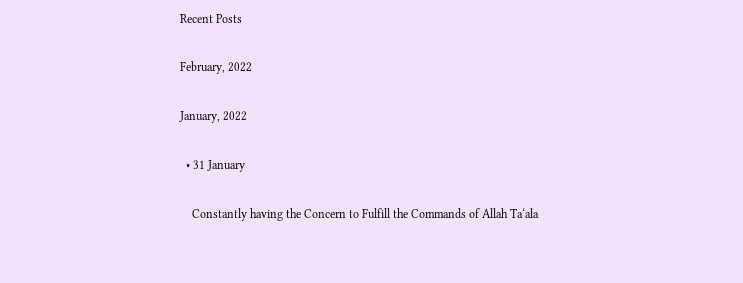Recent Posts

February, 2022

January, 2022

  • 31 January

    Constantly having the Concern to Fulfill the Commands of Allah Ta‘ala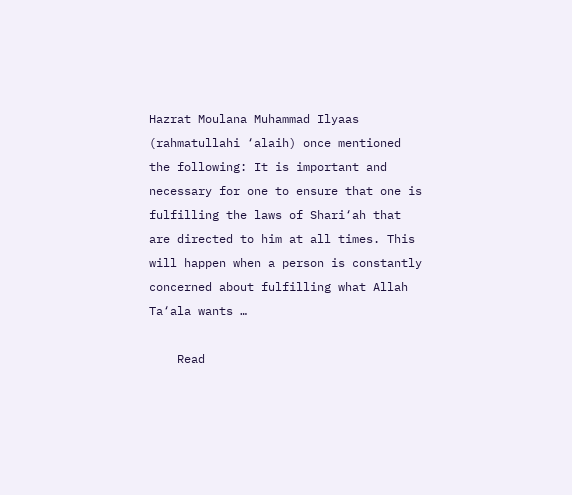Hazrat Moulana Muhammad Ilyaas (rahmatullahi ‘alaih) once mentioned the following: It is important and necessary for one to ensure that one is fulfilling the laws of Shari‘ah that are directed to him at all times. This will happen when a person is constantly concerned about fulfilling what Allah Ta‘ala wants …

    Read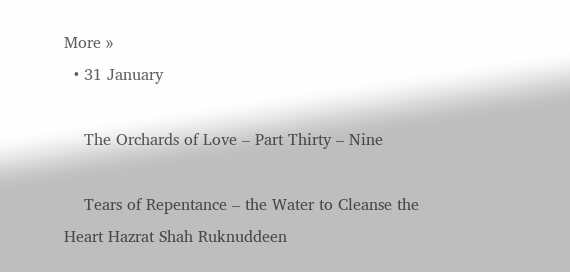More »
  • 31 January

    The Orchards of Love – Part Thirty – Nine

    Tears of Repentance – the Water to Cleanse the Heart Hazrat Shah Ruknuddeen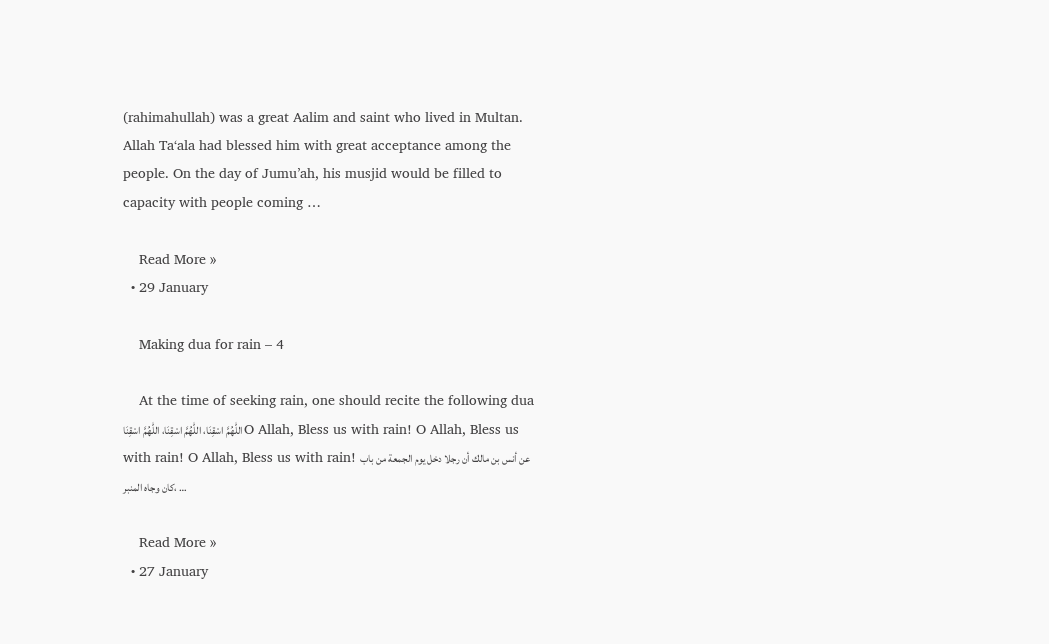(rahimahullah) was a great Aalim and saint who lived in Multan. Allah Ta‘ala had blessed him with great acceptance among the people. On the day of Jumu’ah, his musjid would be filled to capacity with people coming …

    Read More »
  • 29 January

    Making dua for rain – 4

    At the time of seeking rain, one should recite the following dua اللّٰهُمَّ اسْقِنَا، اللّٰهُمَّ اسْقِنَا، اللّٰهُمَّ اسْقِنَا O Allah, Bless us with rain! O Allah, Bless us with rain! O Allah, Bless us with rain! عن أنس بن مالك أن رجلا دخل يوم الجمعة من باب كان وجاه المنبر، …

    Read More »
  • 27 January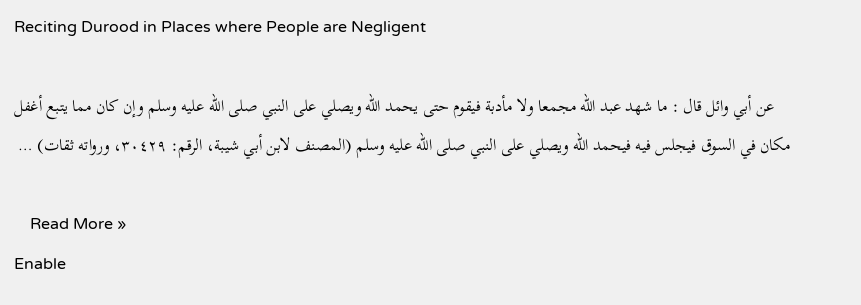Reciting Durood in Places where People are Negligent

    عن أبي وائل قال : ما شهد عبد الله مجمعا ولا مأدبة فيقوم حتى يحمد الله ويصلي على النبي صلى الله عليه وسلم وإن كان مما يتبع أغفل مكان في السوق فيجلس فيه فيحمد الله ويصلي على النبي صلى الله عليه وسلم (المصنف لابن أبي شيبة، الرقم: ٣٠٤٢٩، ورواته ثقات) …

    Read More »
Enable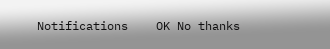Notifications    OK No thanks